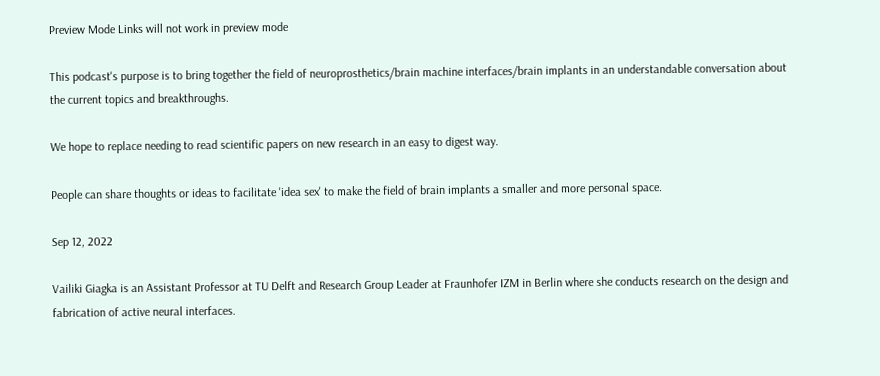Preview Mode Links will not work in preview mode

This podcast's purpose is to bring together the field of neuroprosthetics/brain machine interfaces/brain implants in an understandable conversation about the current topics and breakthroughs.

We hope to replace needing to read scientific papers on new research in an easy to digest way.

People can share thoughts or ideas to facilitate 'idea sex' to make the field of brain implants a smaller and more personal space.

Sep 12, 2022

Vailiki Giagka is an Assistant Professor at TU Delft and Research Group Leader at Fraunhofer IZM in Berlin where she conducts research on the design and fabrication of active neural interfaces.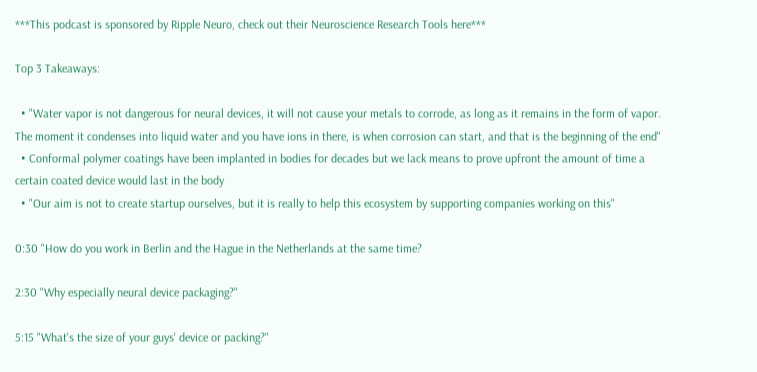***This podcast is sponsored by Ripple Neuro, check out their Neuroscience Research Tools here***

Top 3 Takeaways:

  • "Water vapor is not dangerous for neural devices, it will not cause your metals to corrode, as long as it remains in the form of vapor. The moment it condenses into liquid water and you have ions in there, is when corrosion can start, and that is the beginning of the end"
  • Conformal polymer coatings have been implanted in bodies for decades but we lack means to prove upfront the amount of time a certain coated device would last in the body
  • "Our aim is not to create startup ourselves, but it is really to help this ecosystem by supporting companies working on this"

0:30 "How do you work in Berlin and the Hague in the Netherlands at the same time?

2:30 "Why especially neural device packaging?"

5:15 "What's the size of your guys' device or packing?"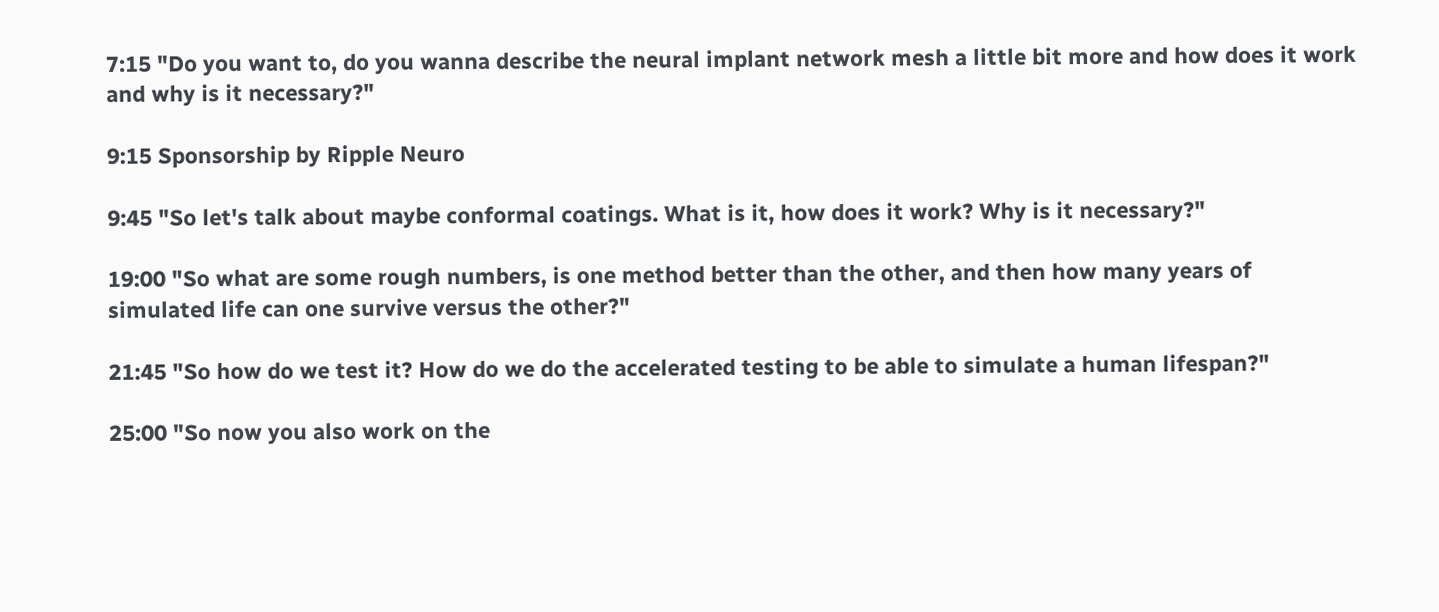7:15 "Do you want to, do you wanna describe the neural implant network mesh a little bit more and how does it work and why is it necessary?"

9:15 Sponsorship by Ripple Neuro

9:45 "So let's talk about maybe conformal coatings. What is it, how does it work? Why is it necessary?"

19:00 "So what are some rough numbers, is one method better than the other, and then how many years of simulated life can one survive versus the other?"

21:45 "So how do we test it? How do we do the accelerated testing to be able to simulate a human lifespan?"

25:00 "So now you also work on the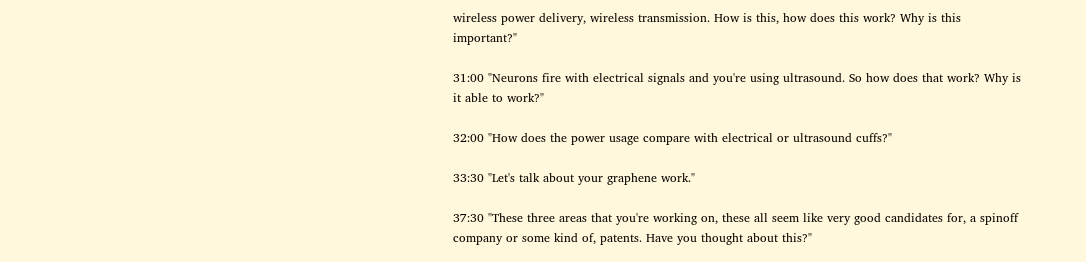wireless power delivery, wireless transmission. How is this, how does this work? Why is this important?"

31:00 "Neurons fire with electrical signals and you're using ultrasound. So how does that work? Why is it able to work?"

32:00 "How does the power usage compare with electrical or ultrasound cuffs?"

33:30 "Let's talk about your graphene work."

37:30 "These three areas that you're working on, these all seem like very good candidates for, a spinoff company or some kind of, patents. Have you thought about this?"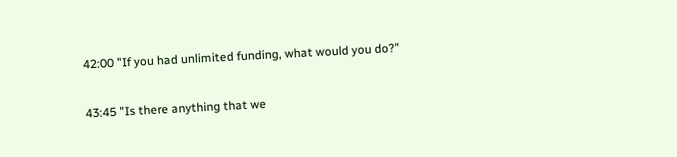42:00 "If you had unlimited funding, what would you do?"

43:45 "Is there anything that we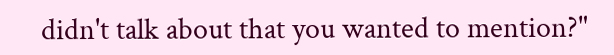didn't talk about that you wanted to mention?"